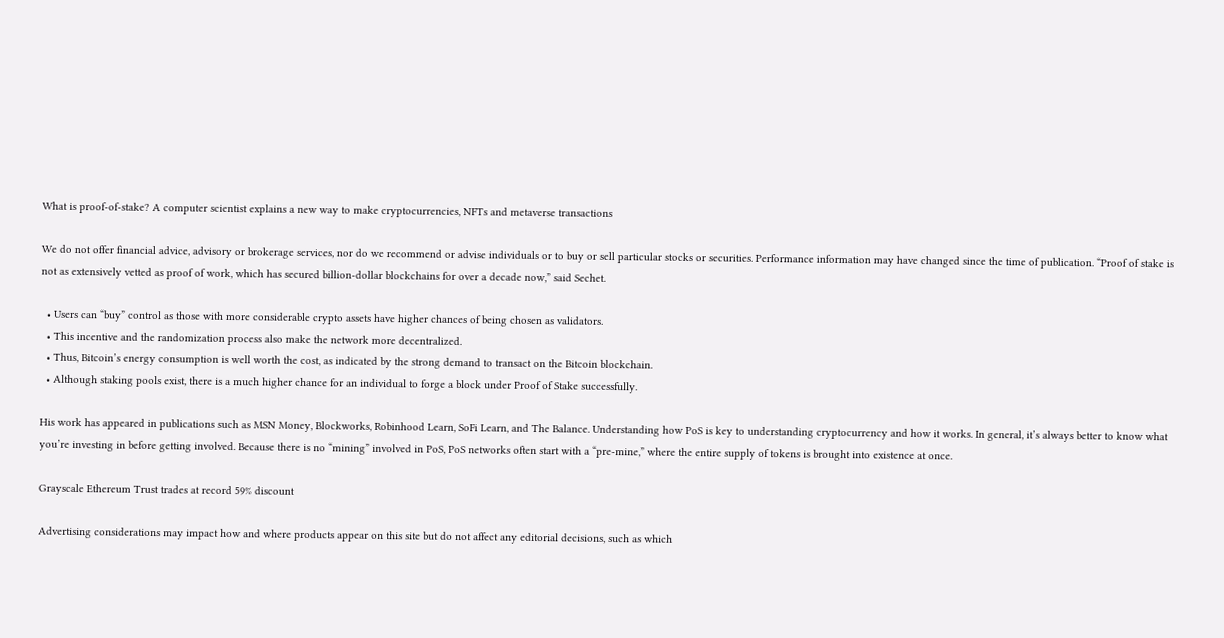What is proof-of-stake? A computer scientist explains a new way to make cryptocurrencies, NFTs and metaverse transactions

We do not offer financial advice, advisory or brokerage services, nor do we recommend or advise individuals or to buy or sell particular stocks or securities. Performance information may have changed since the time of publication. “Proof of stake is not as extensively vetted as proof of work, which has secured billion-dollar blockchains for over a decade now,” said Sechet.

  • Users can “buy” control as those with more considerable crypto assets have higher chances of being chosen as validators.
  • This incentive and the randomization process also make the network more decentralized.
  • Thus, Bitcoin’s energy consumption is well worth the cost, as indicated by the strong demand to transact on the Bitcoin blockchain.
  • Although staking pools exist, there is a much higher chance for an individual to forge a block under Proof of Stake successfully.

His work has appeared in publications such as MSN Money, Blockworks, Robinhood Learn, SoFi Learn, and The Balance. Understanding how PoS is key to understanding cryptocurrency and how it works. In general, it’s always better to know what you’re investing in before getting involved. Because there is no “mining” involved in PoS, PoS networks often start with a “pre-mine,” where the entire supply of tokens is brought into existence at once.

Grayscale Ethereum Trust trades at record 59% discount

Advertising considerations may impact how and where products appear on this site but do not affect any editorial decisions, such as which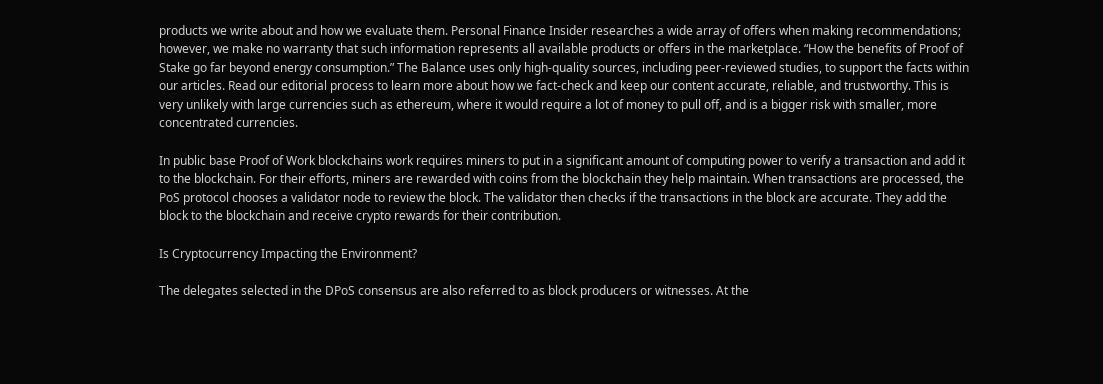products we write about and how we evaluate them. Personal Finance Insider researches a wide array of offers when making recommendations; however, we make no warranty that such information represents all available products or offers in the marketplace. “How the benefits of Proof of Stake go far beyond energy consumption.” The Balance uses only high-quality sources, including peer-reviewed studies, to support the facts within our articles. Read our editorial process to learn more about how we fact-check and keep our content accurate, reliable, and trustworthy. This is very unlikely with large currencies such as ethereum, where it would require a lot of money to pull off, and is a bigger risk with smaller, more concentrated currencies.

In public base Proof of Work blockchains work requires miners to put in a significant amount of computing power to verify a transaction and add it to the blockchain. For their efforts, miners are rewarded with coins from the blockchain they help maintain. When transactions are processed, the PoS protocol chooses a validator node to review the block. The validator then checks if the transactions in the block are accurate. They add the block to the blockchain and receive crypto rewards for their contribution.

Is Cryptocurrency Impacting the Environment?

The delegates selected in the DPoS consensus are also referred to as block producers or witnesses. At the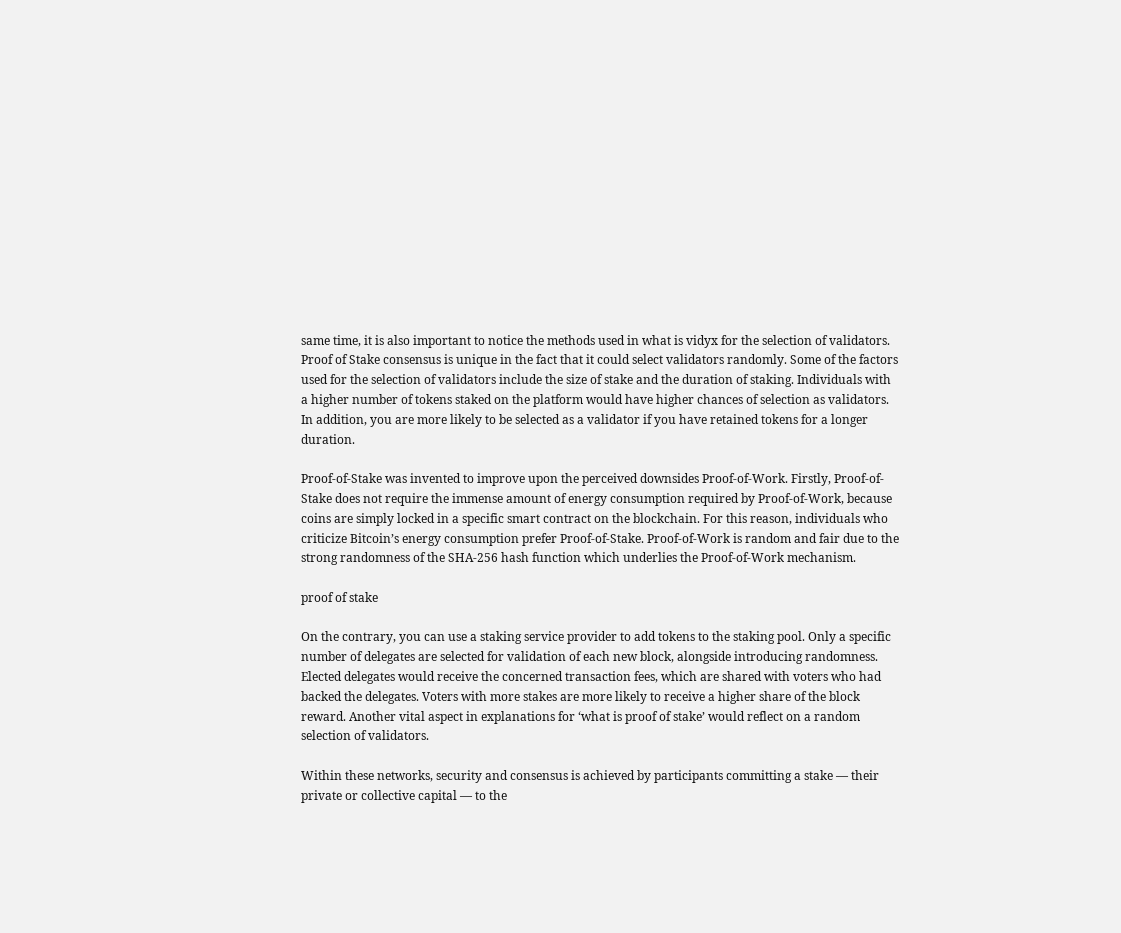same time, it is also important to notice the methods used in what is vidyx for the selection of validators. Proof of Stake consensus is unique in the fact that it could select validators randomly. Some of the factors used for the selection of validators include the size of stake and the duration of staking. Individuals with a higher number of tokens staked on the platform would have higher chances of selection as validators. In addition, you are more likely to be selected as a validator if you have retained tokens for a longer duration.

Proof-of-Stake was invented to improve upon the perceived downsides Proof-of-Work. Firstly, Proof-of-Stake does not require the immense amount of energy consumption required by Proof-of-Work, because coins are simply locked in a specific smart contract on the blockchain. For this reason, individuals who criticize Bitcoin’s energy consumption prefer Proof-of-Stake. Proof-of-Work is random and fair due to the strong randomness of the SHA-256 hash function which underlies the Proof-of-Work mechanism.

proof of stake

On the contrary, you can use a staking service provider to add tokens to the staking pool. Only a specific number of delegates are selected for validation of each new block, alongside introducing randomness. Elected delegates would receive the concerned transaction fees, which are shared with voters who had backed the delegates. Voters with more stakes are more likely to receive a higher share of the block reward. Another vital aspect in explanations for ‘what is proof of stake’ would reflect on a random selection of validators.

Within these networks, security and consensus is achieved by participants committing a stake — their private or collective capital — to the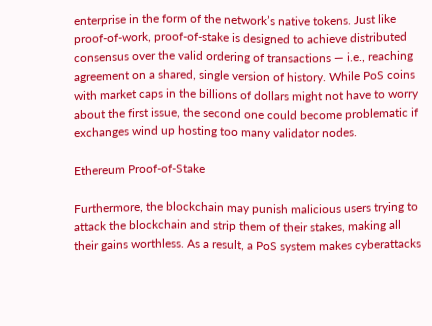enterprise in the form of the network’s native tokens. Just like proof-of-work, proof-of-stake is designed to achieve distributed consensus over the valid ordering of transactions — i.e., reaching agreement on a shared, single version of history. While PoS coins with market caps in the billions of dollars might not have to worry about the first issue, the second one could become problematic if exchanges wind up hosting too many validator nodes.

Ethereum Proof-of-Stake

Furthermore, the blockchain may punish malicious users trying to attack the blockchain and strip them of their stakes, making all their gains worthless. As a result, a PoS system makes cyberattacks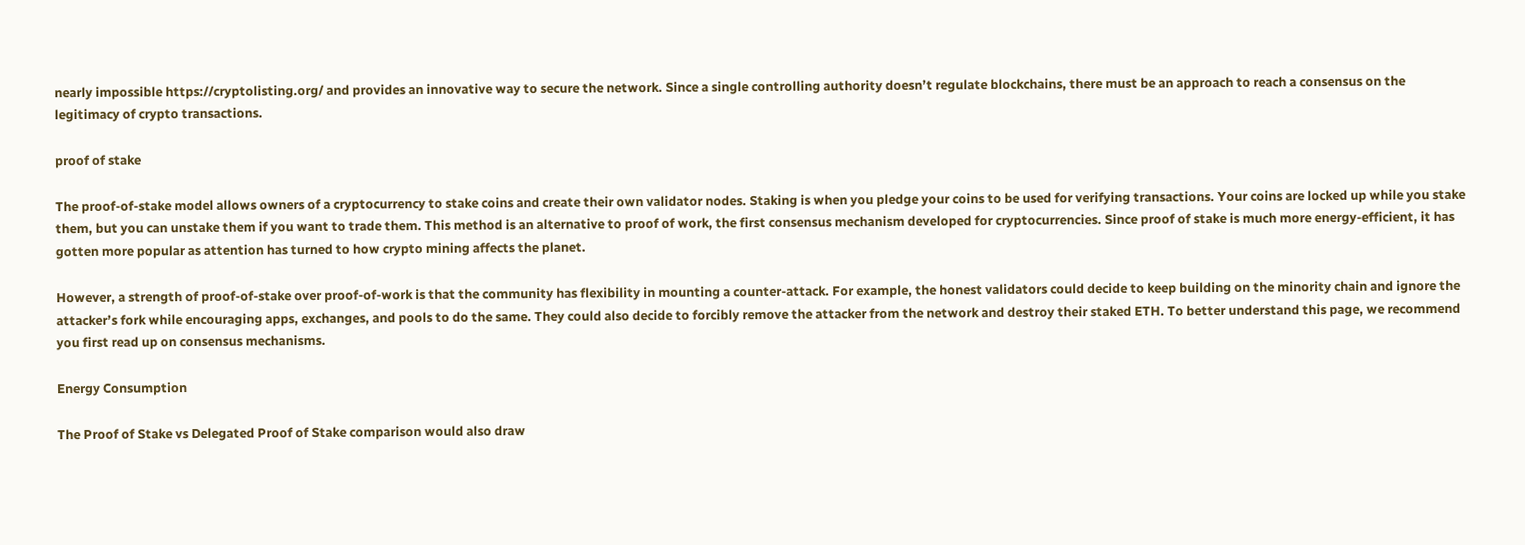nearly impossible https://cryptolisting.org/ and provides an innovative way to secure the network. Since a single controlling authority doesn’t regulate blockchains, there must be an approach to reach a consensus on the legitimacy of crypto transactions.

proof of stake

The proof-of-stake model allows owners of a cryptocurrency to stake coins and create their own validator nodes. Staking is when you pledge your coins to be used for verifying transactions. Your coins are locked up while you stake them, but you can unstake them if you want to trade them. This method is an alternative to proof of work, the first consensus mechanism developed for cryptocurrencies. Since proof of stake is much more energy-efficient, it has gotten more popular as attention has turned to how crypto mining affects the planet.

However, a strength of proof-of-stake over proof-of-work is that the community has flexibility in mounting a counter-attack. For example, the honest validators could decide to keep building on the minority chain and ignore the attacker’s fork while encouraging apps, exchanges, and pools to do the same. They could also decide to forcibly remove the attacker from the network and destroy their staked ETH. To better understand this page, we recommend you first read up on consensus mechanisms.

Energy Consumption

The Proof of Stake vs Delegated Proof of Stake comparison would also draw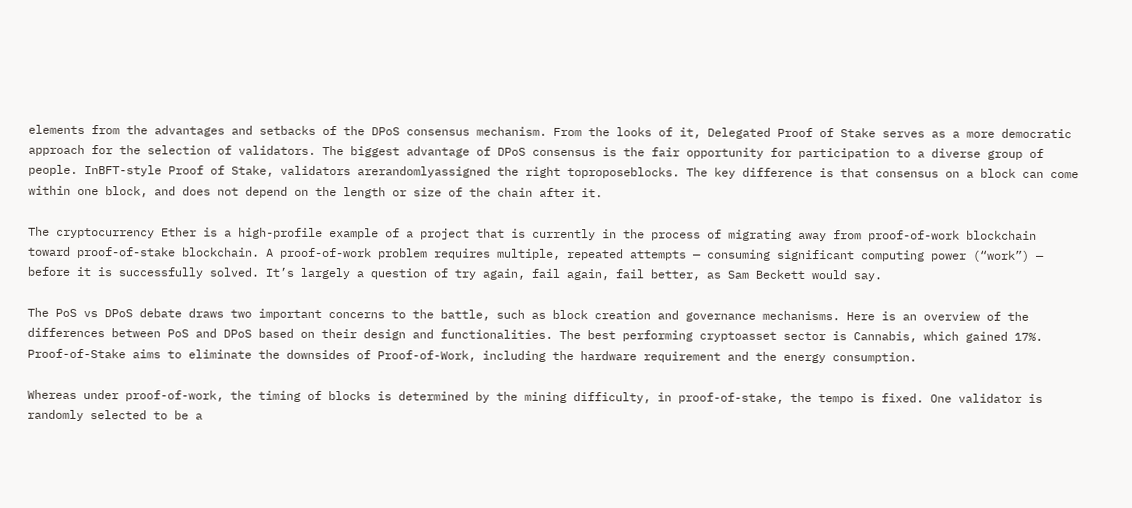elements from the advantages and setbacks of the DPoS consensus mechanism. From the looks of it, Delegated Proof of Stake serves as a more democratic approach for the selection of validators. The biggest advantage of DPoS consensus is the fair opportunity for participation to a diverse group of people. InBFT-style Proof of Stake, validators arerandomlyassigned the right toproposeblocks. The key difference is that consensus on a block can come within one block, and does not depend on the length or size of the chain after it.

The cryptocurrency Ether is a high-profile example of a project that is currently in the process of migrating away from proof-of-work blockchain toward proof-of-stake blockchain. A proof-of-work problem requires multiple, repeated attempts — consuming significant computing power (“work”) — before it is successfully solved. It’s largely a question of try again, fail again, fail better, as Sam Beckett would say.

The PoS vs DPoS debate draws two important concerns to the battle, such as block creation and governance mechanisms. Here is an overview of the differences between PoS and DPoS based on their design and functionalities. The best performing cryptoasset sector is Cannabis, which gained 17%. Proof-of-Stake aims to eliminate the downsides of Proof-of-Work, including the hardware requirement and the energy consumption.

Whereas under proof-of-work, the timing of blocks is determined by the mining difficulty, in proof-of-stake, the tempo is fixed. One validator is randomly selected to be a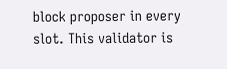block proposer in every slot. This validator is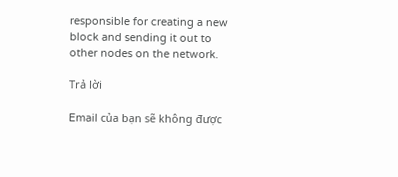responsible for creating a new block and sending it out to other nodes on the network.

Trả lời

Email của bạn sẽ không được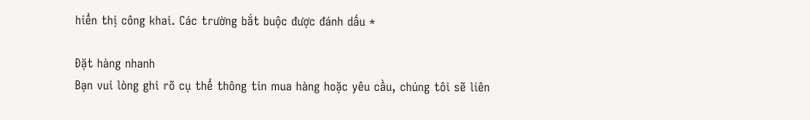hiển thị công khai. Các trường bắt buộc được đánh dấu *

Đặt hàng nhanh
Bạn vui lòng ghi rõ cụ thể thông tin mua hàng hoặc yêu cầu, chúng tôi sẽ liên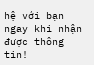hệ với bạn ngay khi nhận được thông tin!